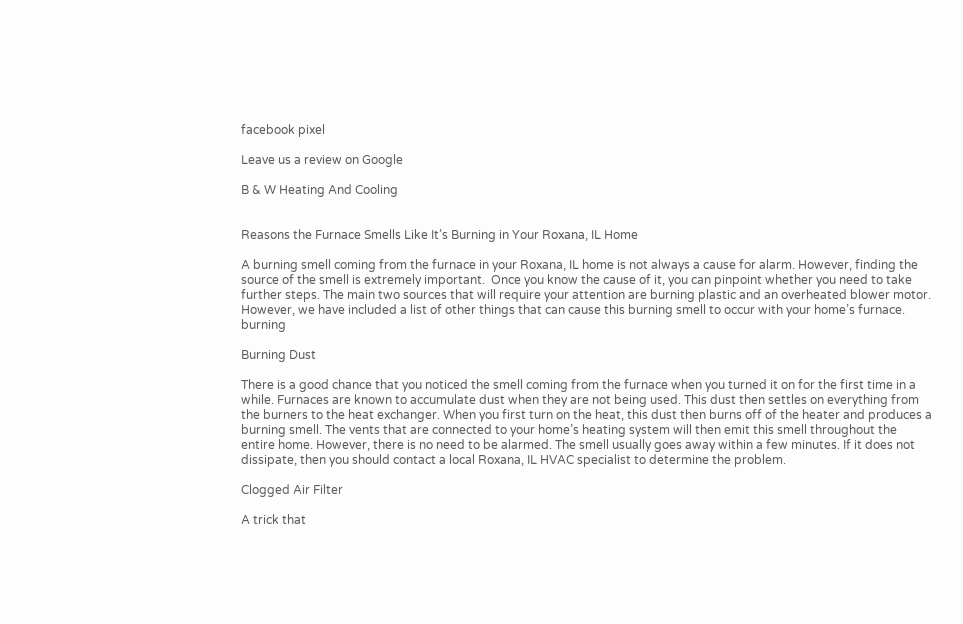facebook pixel

Leave us a review on Google

B & W Heating And Cooling


Reasons the Furnace Smells Like It’s Burning in Your Roxana, IL Home

A burning smell coming from the furnace in your Roxana, IL home is not always a cause for alarm. However, finding the source of the smell is extremely important.  Once you know the cause of it, you can pinpoint whether you need to take further steps. The main two sources that will require your attention are burning plastic and an overheated blower motor. However, we have included a list of other things that can cause this burning smell to occur with your home’s furnace. burning

Burning Dust

There is a good chance that you noticed the smell coming from the furnace when you turned it on for the first time in a while. Furnaces are known to accumulate dust when they are not being used. This dust then settles on everything from the burners to the heat exchanger. When you first turn on the heat, this dust then burns off of the heater and produces a burning smell. The vents that are connected to your home’s heating system will then emit this smell throughout the entire home. However, there is no need to be alarmed. The smell usually goes away within a few minutes. If it does not dissipate, then you should contact a local Roxana, IL HVAC specialist to determine the problem.

Clogged Air Filter

A trick that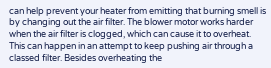can help prevent your heater from emitting that burning smell is by changing out the air filter. The blower motor works harder when the air filter is clogged, which can cause it to overheat. This can happen in an attempt to keep pushing air through a classed filter. Besides overheating the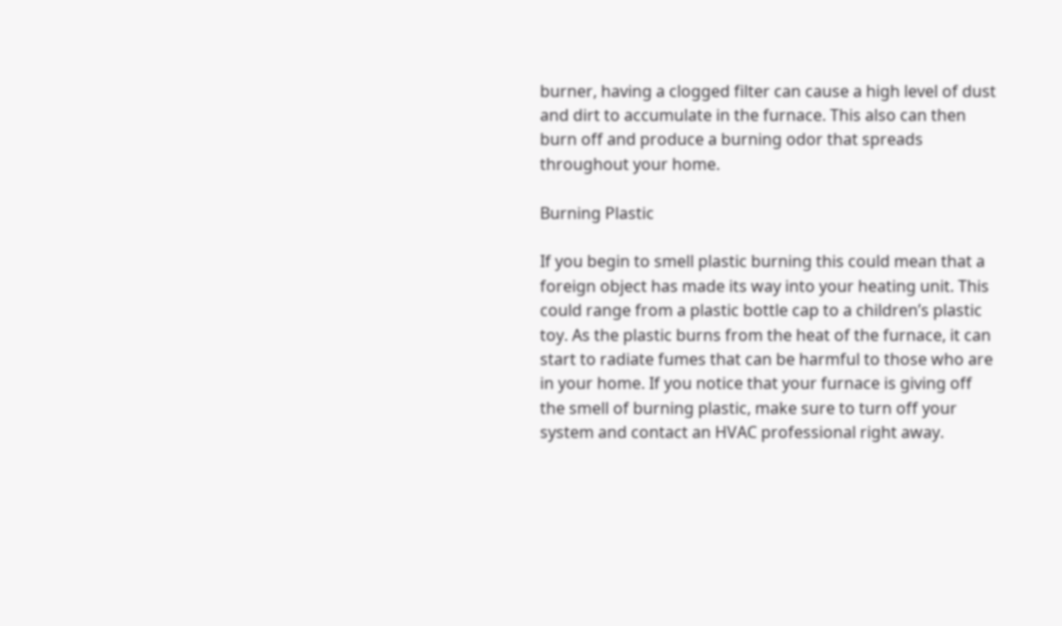burner, having a clogged filter can cause a high level of dust and dirt to accumulate in the furnace. This also can then burn off and produce a burning odor that spreads throughout your home.

Burning Plastic

If you begin to smell plastic burning this could mean that a foreign object has made its way into your heating unit. This could range from a plastic bottle cap to a children’s plastic toy. As the plastic burns from the heat of the furnace, it can start to radiate fumes that can be harmful to those who are in your home. If you notice that your furnace is giving off the smell of burning plastic, make sure to turn off your system and contact an HVAC professional right away.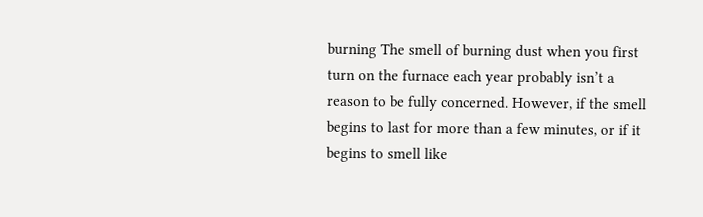burning The smell of burning dust when you first turn on the furnace each year probably isn’t a reason to be fully concerned. However, if the smell begins to last for more than a few minutes, or if it begins to smell like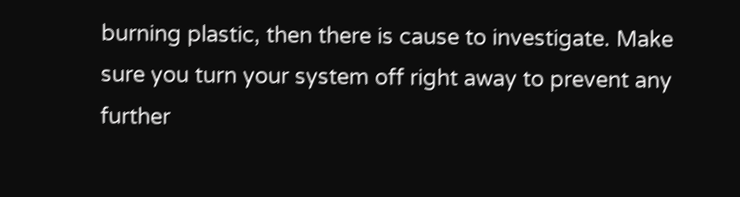burning plastic, then there is cause to investigate. Make sure you turn your system off right away to prevent any further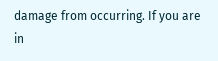damage from occurring. If you are in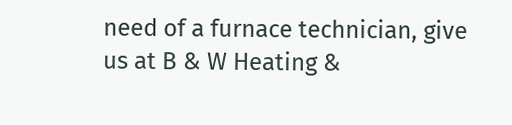need of a furnace technician, give us at B & W Heating &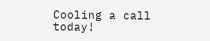Cooling a call today!